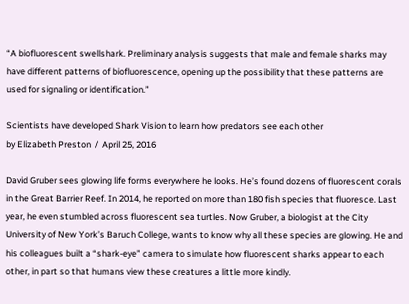“A biofluorescent swellshark. Preliminary analysis suggests that male and female sharks may have different patterns of biofluorescence, opening up the possibility that these patterns are used for signaling or identification.”

Scientists have developed Shark Vision to learn how predators see each other
by Elizabeth Preston  /  April 25, 2016

David Gruber sees glowing life forms everywhere he looks. He’s found dozens of fluorescent corals in the Great Barrier Reef. In 2014, he reported on more than 180 fish species that fluoresce. Last year, he even stumbled across fluorescent sea turtles. Now Gruber, a biologist at the City University of New York’s Baruch College, wants to know why all these species are glowing. He and his colleagues built a “shark-eye” camera to simulate how fluorescent sharks appear to each other, in part so that humans view these creatures a little more kindly.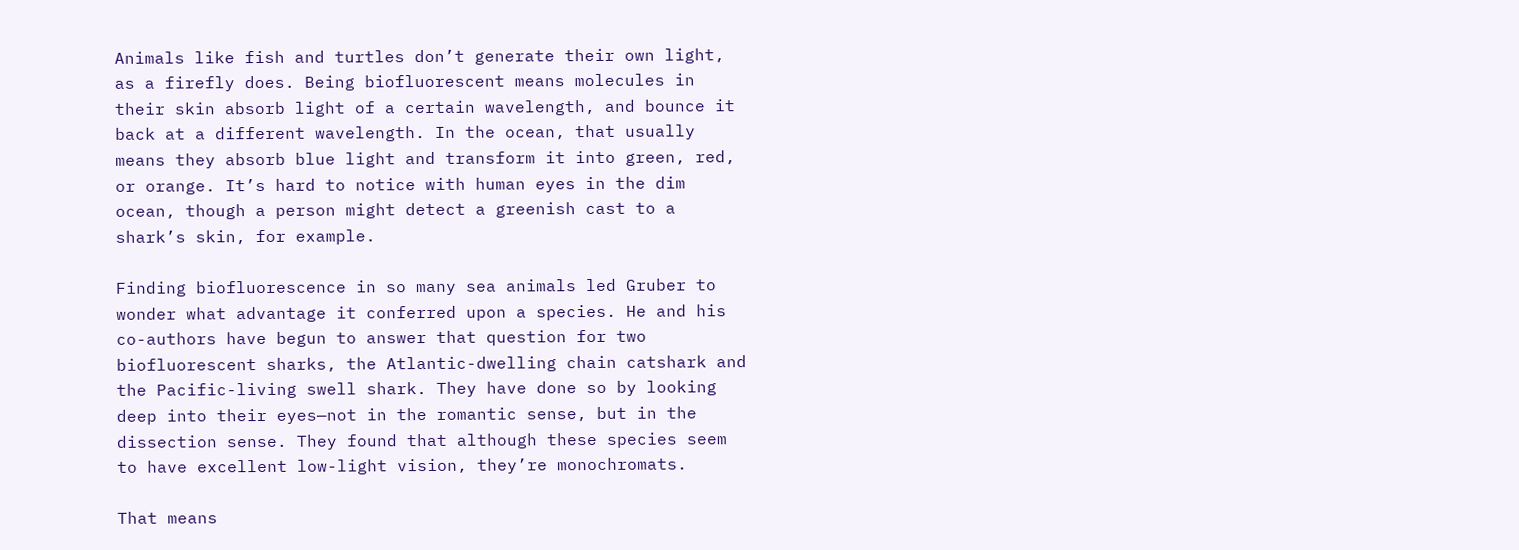Animals like fish and turtles don’t generate their own light, as a firefly does. Being biofluorescent means molecules in their skin absorb light of a certain wavelength, and bounce it back at a different wavelength. In the ocean, that usually means they absorb blue light and transform it into green, red, or orange. It’s hard to notice with human eyes in the dim ocean, though a person might detect a greenish cast to a shark’s skin, for example.

Finding biofluorescence in so many sea animals led Gruber to wonder what advantage it conferred upon a species. He and his co-authors have begun to answer that question for two biofluorescent sharks, the Atlantic-dwelling chain catshark and the Pacific-living swell shark. They have done so by looking deep into their eyes—not in the romantic sense, but in the dissection sense. They found that although these species seem to have excellent low-light vision, they’re monochromats.

That means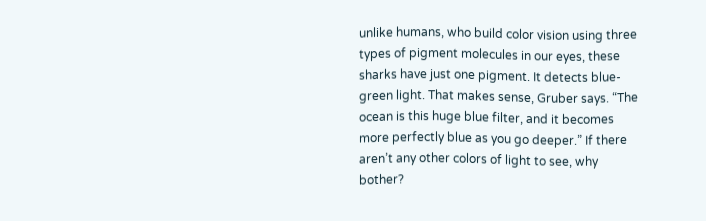unlike humans, who build color vision using three types of pigment molecules in our eyes, these sharks have just one pigment. It detects blue-green light. That makes sense, Gruber says. “The ocean is this huge blue filter, and it becomes more perfectly blue as you go deeper.” If there aren’t any other colors of light to see, why bother?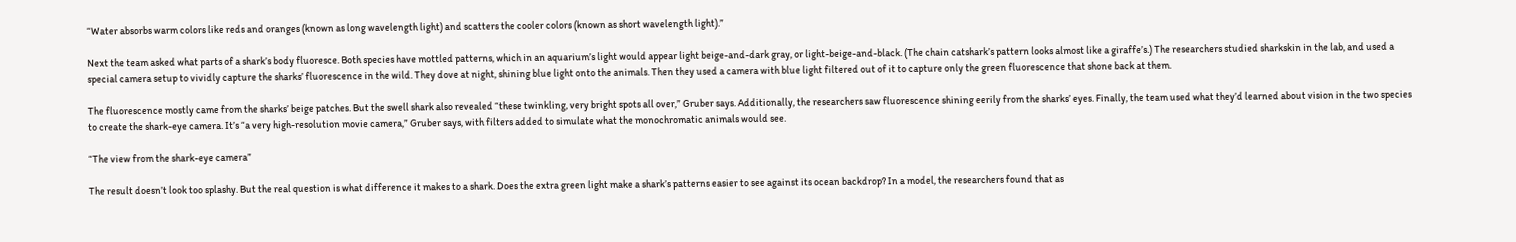“Water absorbs warm colors like reds and oranges (known as long wavelength light) and scatters the cooler colors (known as short wavelength light).”

Next the team asked what parts of a shark’s body fluoresce. Both species have mottled patterns, which in an aquarium’s light would appear light beige-and-dark gray, or light-beige-and-black. (The chain catshark’s pattern looks almost like a giraffe’s.) The researchers studied sharkskin in the lab, and used a special camera setup to vividly capture the sharks’ fluorescence in the wild. They dove at night, shining blue light onto the animals. Then they used a camera with blue light filtered out of it to capture only the green fluorescence that shone back at them.

The fluorescence mostly came from the sharks’ beige patches. But the swell shark also revealed “these twinkling, very bright spots all over,” Gruber says. Additionally, the researchers saw fluorescence shining eerily from the sharks’ eyes. Finally, the team used what they’d learned about vision in the two species to create the shark-eye camera. It’s “a very high-resolution movie camera,” Gruber says, with filters added to simulate what the monochromatic animals would see.

“The view from the shark-eye camera”

The result doesn’t look too splashy. But the real question is what difference it makes to a shark. Does the extra green light make a shark’s patterns easier to see against its ocean backdrop? In a model, the researchers found that as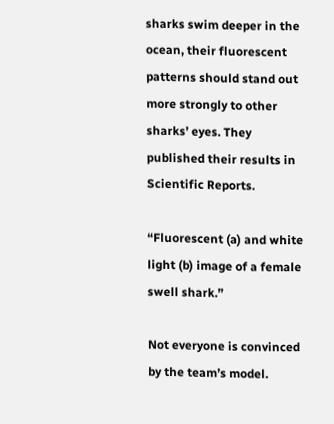sharks swim deeper in the ocean, their fluorescent patterns should stand out more strongly to other sharks’ eyes. They published their results in Scientific Reports.

“Fluorescent (a) and white light (b) image of a female swell shark.”

Not everyone is convinced by the team’s model.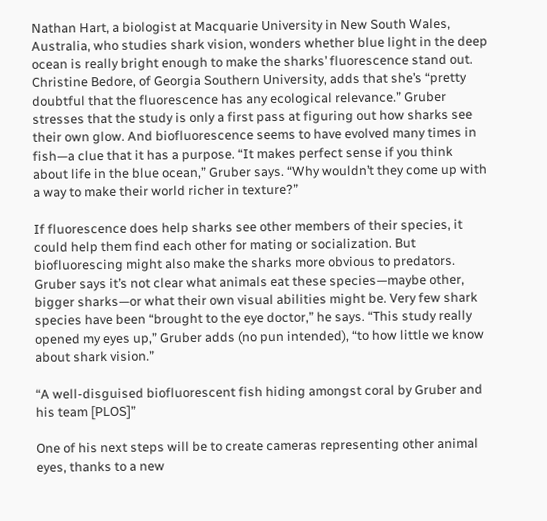Nathan Hart, a biologist at Macquarie University in New South Wales, Australia, who studies shark vision, wonders whether blue light in the deep ocean is really bright enough to make the sharks’ fluorescence stand out. Christine Bedore, of Georgia Southern University, adds that she’s “pretty doubtful that the fluorescence has any ecological relevance.” Gruber stresses that the study is only a first pass at figuring out how sharks see their own glow. And biofluorescence seems to have evolved many times in fish—a clue that it has a purpose. “It makes perfect sense if you think about life in the blue ocean,” Gruber says. “Why wouldn’t they come up with a way to make their world richer in texture?”

If fluorescence does help sharks see other members of their species, it could help them find each other for mating or socialization. But biofluorescing might also make the sharks more obvious to predators. Gruber says it’s not clear what animals eat these species—maybe other, bigger sharks—or what their own visual abilities might be. Very few shark species have been “brought to the eye doctor,” he says. “This study really opened my eyes up,” Gruber adds (no pun intended), “to how little we know about shark vision.”

“A well-disguised biofluorescent fish hiding amongst coral by Gruber and his team [PLOS]”

One of his next steps will be to create cameras representing other animal eyes, thanks to a new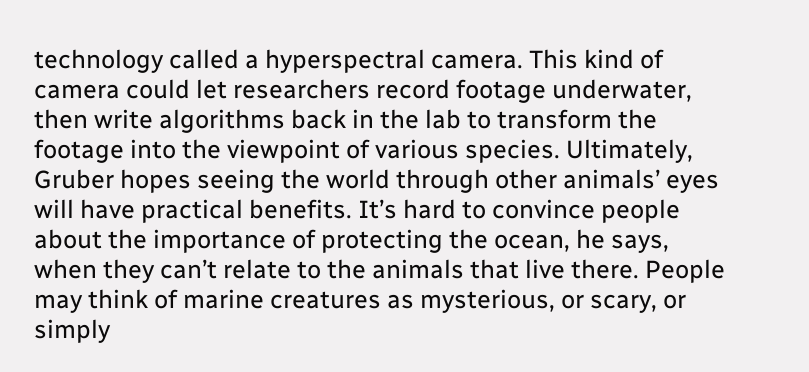technology called a hyperspectral camera. This kind of camera could let researchers record footage underwater, then write algorithms back in the lab to transform the footage into the viewpoint of various species. Ultimately, Gruber hopes seeing the world through other animals’ eyes will have practical benefits. It’s hard to convince people about the importance of protecting the ocean, he says, when they can’t relate to the animals that live there. People may think of marine creatures as mysterious, or scary, or simply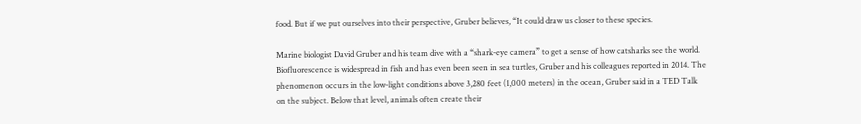food. But if we put ourselves into their perspective, Gruber believes, “It could draw us closer to these species.

Marine biologist David Gruber and his team dive with a “shark-eye camera” to get a sense of how catsharks see the world. Biofluorescence is widespread in fish and has even been seen in sea turtles, Gruber and his colleagues reported in 2014. The phenomenon occurs in the low-light conditions above 3,280 feet (1,000 meters) in the ocean, Gruber said in a TED Talk on the subject. Below that level, animals often create their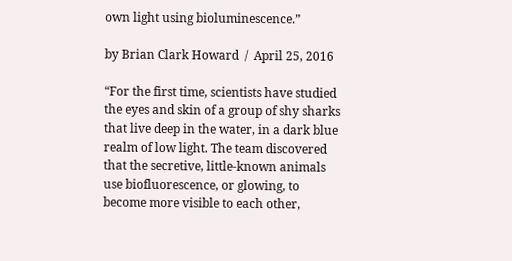own light using bioluminescence.”

by Brian Clark Howard  /  April 25, 2016

“For the first time, scientists have studied the eyes and skin of a group of shy sharks that live deep in the water, in a dark blue realm of low light. The team discovered that the secretive, little-known animals use biofluorescence, or glowing, to become more visible to each other,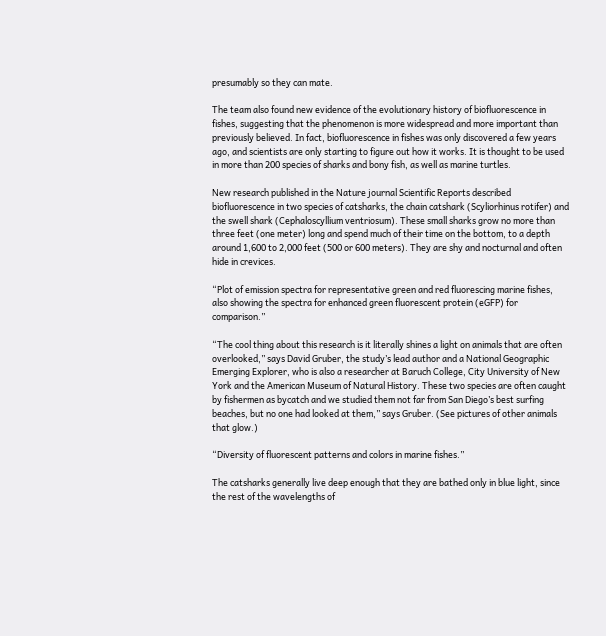presumably so they can mate.

The team also found new evidence of the evolutionary history of biofluorescence in fishes, suggesting that the phenomenon is more widespread and more important than previously believed. In fact, biofluorescence in fishes was only discovered a few years ago, and scientists are only starting to figure out how it works. It is thought to be used in more than 200 species of sharks and bony fish, as well as marine turtles.

New research published in the Nature journal Scientific Reports described biofluorescence in two species of catsharks, the chain catshark (Scyliorhinus rotifer) and the swell shark (Cephaloscyllium ventriosum). These small sharks grow no more than three feet (one meter) long and spend much of their time on the bottom, to a depth around 1,600 to 2,000 feet (500 or 600 meters). They are shy and nocturnal and often hide in crevices.

“Plot of emission spectra for representative green and red fluorescing marine fishes, also showing the spectra for enhanced green fluorescent protein (eGFP) for comparison.”

“The cool thing about this research is it literally shines a light on animals that are often overlooked,” says David Gruber, the study’s lead author and a National Geographic Emerging Explorer, who is also a researcher at Baruch College, City University of New York and the American Museum of Natural History. These two species are often caught by fishermen as bycatch and we studied them not far from San Diego’s best surfing beaches, but no one had looked at them,” says Gruber. (See pictures of other animals that glow.)

“Diversity of fluorescent patterns and colors in marine fishes.”

The catsharks generally live deep enough that they are bathed only in blue light, since the rest of the wavelengths of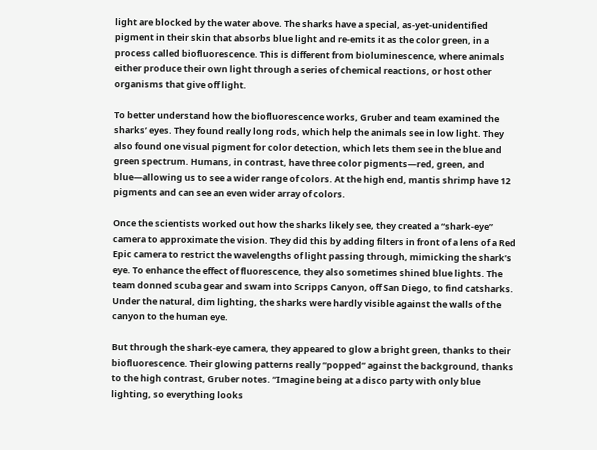light are blocked by the water above. The sharks have a special, as-yet-unidentified pigment in their skin that absorbs blue light and re-emits it as the color green, in a process called biofluorescence. This is different from bioluminescence, where animals either produce their own light through a series of chemical reactions, or host other organisms that give off light.

To better understand how the biofluorescence works, Gruber and team examined the sharks’ eyes. They found really long rods, which help the animals see in low light. They also found one visual pigment for color detection, which lets them see in the blue and green spectrum. Humans, in contrast, have three color pigments—red, green, and blue—allowing us to see a wider range of colors. At the high end, mantis shrimp have 12 pigments and can see an even wider array of colors.

Once the scientists worked out how the sharks likely see, they created a “shark-eye” camera to approximate the vision. They did this by adding filters in front of a lens of a Red Epic camera to restrict the wavelengths of light passing through, mimicking the shark’s eye. To enhance the effect of fluorescence, they also sometimes shined blue lights. The team donned scuba gear and swam into Scripps Canyon, off San Diego, to find catsharks. Under the natural, dim lighting, the sharks were hardly visible against the walls of the canyon to the human eye.

But through the shark-eye camera, they appeared to glow a bright green, thanks to their biofluorescence. Their glowing patterns really “popped” against the background, thanks to the high contrast, Gruber notes. “Imagine being at a disco party with only blue lighting, so everything looks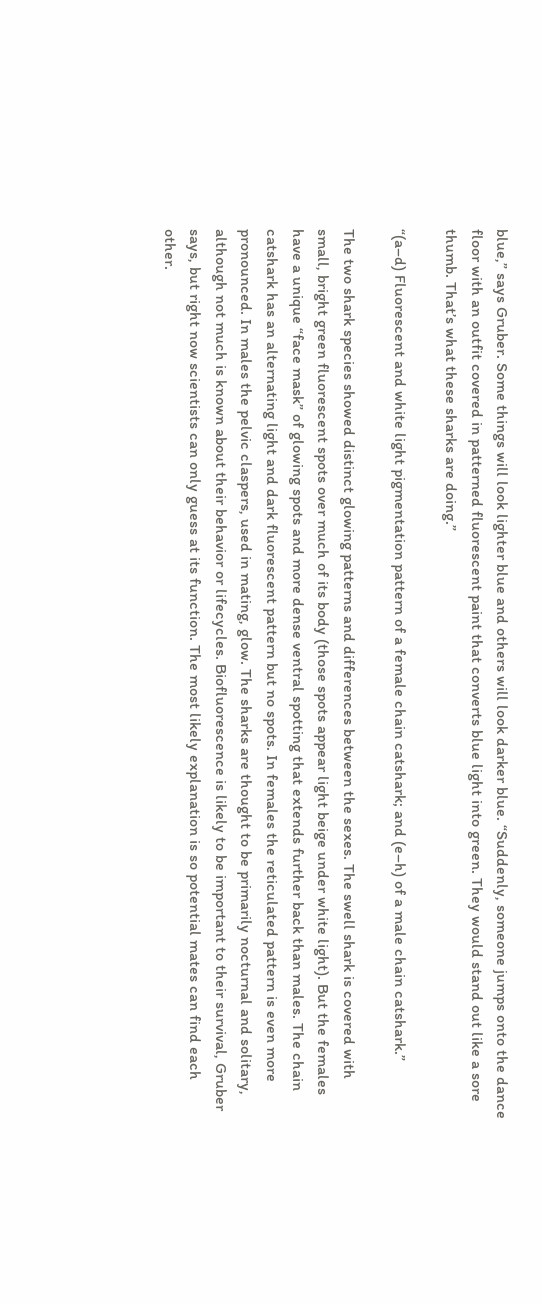blue,” says Gruber. Some things will look lighter blue and others will look darker blue. “Suddenly, someone jumps onto the dance floor with an outfit covered in patterned fluorescent paint that converts blue light into green. They would stand out like a sore thumb. That’s what these sharks are doing.”

“(a–d) Fluorescent and white light pigmentation pattern of a female chain catshark; and (e–h) of a male chain catshark.”

The two shark species showed distinct glowing patterns and differences between the sexes. The swell shark is covered with small, bright green fluorescent spots over much of its body (those spots appear light beige under white light). But the females have a unique “face mask” of glowing spots and more dense ventral spotting that extends further back than males. The chain catshark has an alternating light and dark fluorescent pattern but no spots. In females the reticulated pattern is even more pronounced. In males the pelvic claspers, used in mating, glow. The sharks are thought to be primarily nocturnal and solitary, although not much is known about their behavior or lifecycles. Biofluorescence is likely to be important to their survival, Gruber says, but right now scientists can only guess at its function. The most likely explanation is so potential mates can find each other.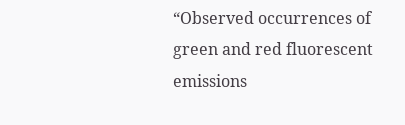“Observed occurrences of green and red fluorescent emissions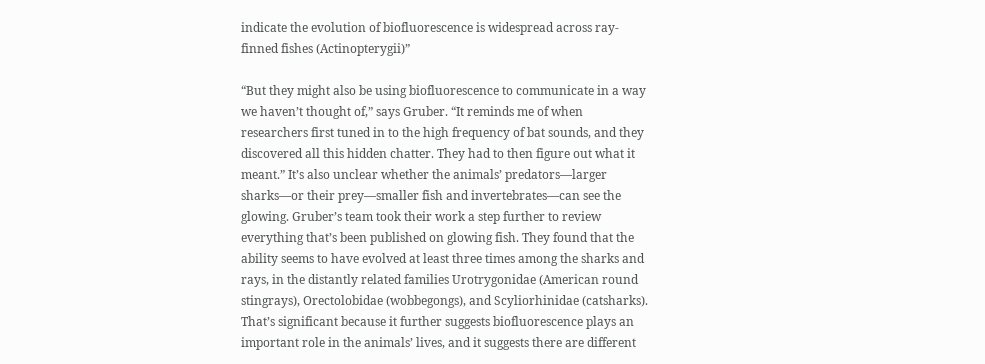indicate the evolution of biofluorescence is widespread across ray-finned fishes (Actinopterygii)”

“But they might also be using biofluorescence to communicate in a way we haven’t thought of,” says Gruber. “It reminds me of when researchers first tuned in to the high frequency of bat sounds, and they discovered all this hidden chatter. They had to then figure out what it meant.” It’s also unclear whether the animals’ predators—larger sharks—or their prey—smaller fish and invertebrates—can see the glowing. Gruber’s team took their work a step further to review everything that’s been published on glowing fish. They found that the ability seems to have evolved at least three times among the sharks and rays, in the distantly related families Urotrygonidae (American round stingrays), Orectolobidae (wobbegongs), and Scyliorhinidae (catsharks). That’s significant because it further suggests biofluorescence plays an important role in the animals’ lives, and it suggests there are different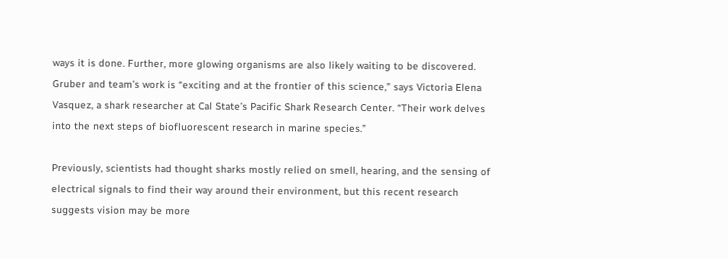ways it is done. Further, more glowing organisms are also likely waiting to be discovered. Gruber and team’s work is “exciting and at the frontier of this science,” says Victoria Elena Vasquez, a shark researcher at Cal State’s Pacific Shark Research Center. “Their work delves into the next steps of biofluorescent research in marine species.”

Previously, scientists had thought sharks mostly relied on smell, hearing, and the sensing of electrical signals to find their way around their environment, but this recent research suggests vision may be more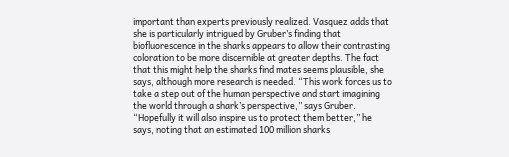important than experts previously realized. Vasquez adds that she is particularly intrigued by Gruber’s finding that biofluorescence in the sharks appears to allow their contrasting coloration to be more discernible at greater depths. The fact that this might help the sharks find mates seems plausible, she says, although more research is needed. “This work forces us to take a step out of the human perspective and start imagining the world through a shark’s perspective,” says Gruber. “Hopefully it will also inspire us to protect them better,” he says, noting that an estimated 100 million sharks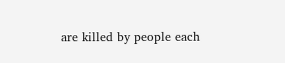are killed by people each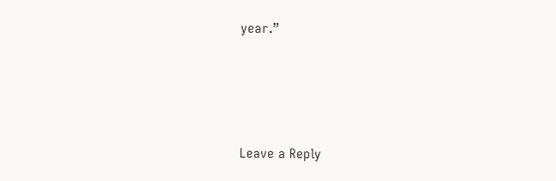year.”




Leave a Reply